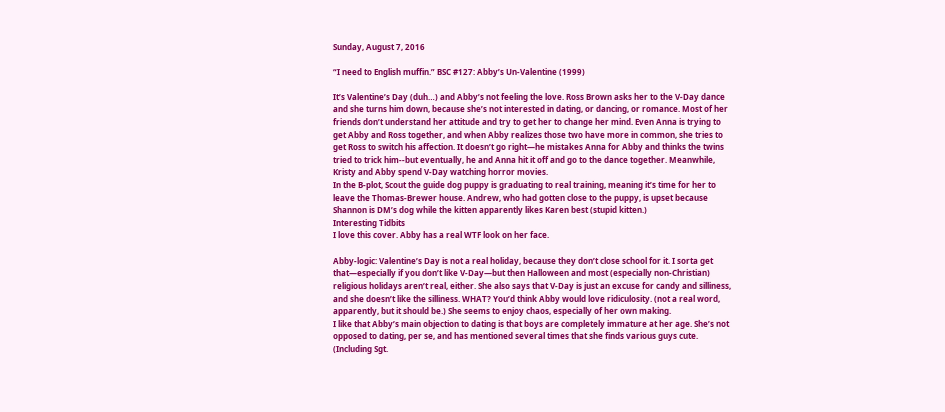Sunday, August 7, 2016

“I need to English muffin.” BSC #127: Abby’s Un-Valentine (1999)

It’s Valentine’s Day (duh…) and Abby’s not feeling the love. Ross Brown asks her to the V-Day dance and she turns him down, because she’s not interested in dating, or dancing, or romance. Most of her friends don’t understand her attitude and try to get her to change her mind. Even Anna is trying to get Abby and Ross together, and when Abby realizes those two have more in common, she tries to get Ross to switch his affection. It doesn’t go right—he mistakes Anna for Abby and thinks the twins tried to trick him--but eventually, he and Anna hit it off and go to the dance together. Meanwhile, Kristy and Abby spend V-Day watching horror movies.
In the B-plot, Scout the guide dog puppy is graduating to real training, meaning it’s time for her to leave the Thomas-Brewer house. Andrew, who had gotten close to the puppy, is upset because Shannon is DM’s dog while the kitten apparently likes Karen best (stupid kitten.)
Interesting Tidbits
I love this cover. Abby has a real WTF look on her face.

Abby-logic: Valentine’s Day is not a real holiday, because they don’t close school for it. I sorta get that—especially if you don’t like V-Day—but then Halloween and most (especially non-Christian) religious holidays aren’t real, either. She also says that V-Day is just an excuse for candy and silliness, and she doesn’t like the silliness. WHAT? You’d think Abby would love ridiculosity. (not a real word, apparently, but it should be.) She seems to enjoy chaos, especially of her own making.
I like that Abby’s main objection to dating is that boys are completely immature at her age. She’s not opposed to dating, per se, and has mentioned several times that she finds various guys cute. (Including Sgt.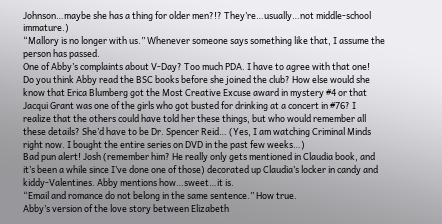Johnson…maybe she has a thing for older men?!? They’re…usually…not middle-school immature.)
“Mallory is no longer with us.” Whenever someone says something like that, I assume the person has passed.
One of Abby’s complaints about V-Day? Too much PDA. I have to agree with that one!
Do you think Abby read the BSC books before she joined the club? How else would she know that Erica Blumberg got the Most Creative Excuse award in mystery #4 or that Jacqui Grant was one of the girls who got busted for drinking at a concert in #76? I realize that the others could have told her these things, but who would remember all these details? She’d have to be Dr. Spencer Reid… (Yes, I am watching Criminal Minds right now. I bought the entire series on DVD in the past few weeks…)
Bad pun alert! Josh (remember him? He really only gets mentioned in Claudia book, and it’s been a while since I’ve done one of those) decorated up Claudia’s locker in candy and kiddy-Valentines. Abby mentions how…sweet…it is.
“Email and romance do not belong in the same sentence.” How true.
Abby’s version of the love story between Elizabeth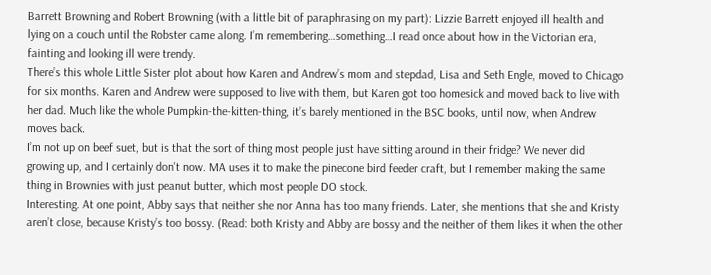Barrett Browning and Robert Browning (with a little bit of paraphrasing on my part): Lizzie Barrett enjoyed ill health and lying on a couch until the Robster came along. I’m remembering…something…I read once about how in the Victorian era, fainting and looking ill were trendy.
There’s this whole Little Sister plot about how Karen and Andrew’s mom and stepdad, Lisa and Seth Engle, moved to Chicago for six months. Karen and Andrew were supposed to live with them, but Karen got too homesick and moved back to live with her dad. Much like the whole Pumpkin-the-kitten-thing, it’s barely mentioned in the BSC books, until now, when Andrew moves back.
I’m not up on beef suet, but is that the sort of thing most people just have sitting around in their fridge? We never did growing up, and I certainly don't now. MA uses it to make the pinecone bird feeder craft, but I remember making the same thing in Brownies with just peanut butter, which most people DO stock.
Interesting. At one point, Abby says that neither she nor Anna has too many friends. Later, she mentions that she and Kristy aren’t close, because Kristy’s too bossy. (Read: both Kristy and Abby are bossy and the neither of them likes it when the other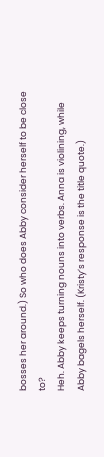bosses her around.) So who does Abby consider herself to be close to?
Heh. Abby keeps turning nouns into verbs. Anna is violining, while Abby bagels herself. (Kristy’s response is the title quote.)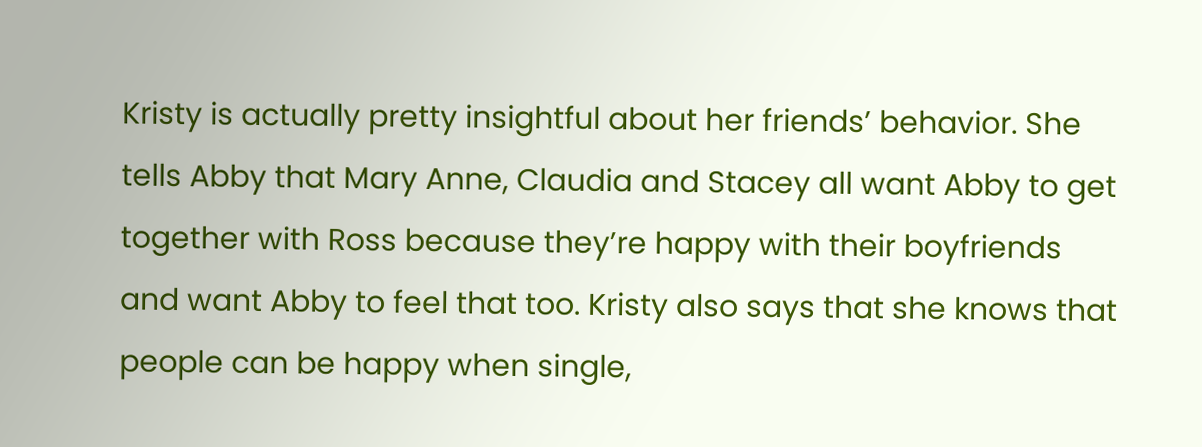Kristy is actually pretty insightful about her friends’ behavior. She tells Abby that Mary Anne, Claudia and Stacey all want Abby to get together with Ross because they’re happy with their boyfriends and want Abby to feel that too. Kristy also says that she knows that people can be happy when single,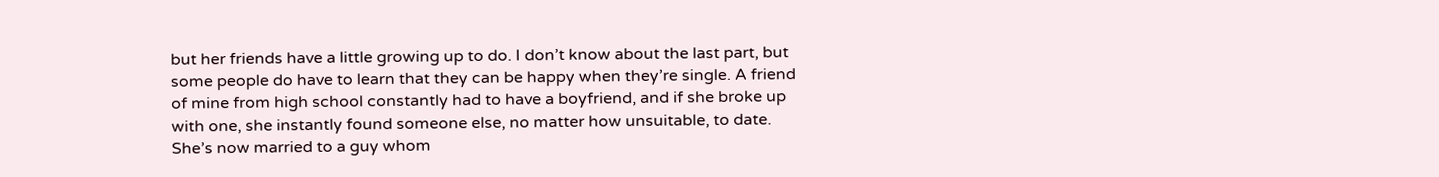but her friends have a little growing up to do. I don’t know about the last part, but some people do have to learn that they can be happy when they’re single. A friend of mine from high school constantly had to have a boyfriend, and if she broke up with one, she instantly found someone else, no matter how unsuitable, to date. She’s now married to a guy whom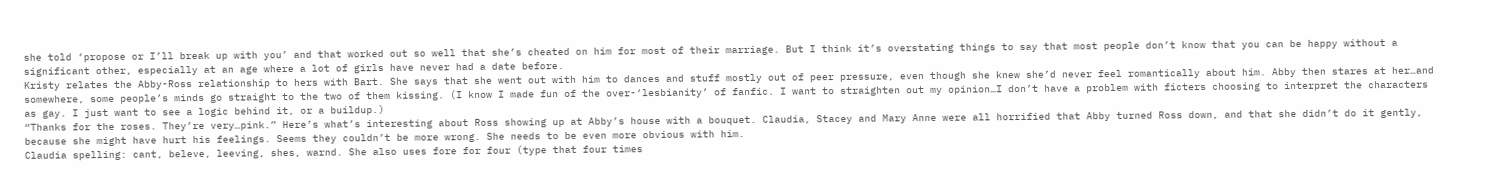she told ‘propose or I’ll break up with you’ and that worked out so well that she’s cheated on him for most of their marriage. But I think it’s overstating things to say that most people don’t know that you can be happy without a significant other, especially at an age where a lot of girls have never had a date before.
Kristy relates the Abby-Ross relationship to hers with Bart. She says that she went out with him to dances and stuff mostly out of peer pressure, even though she knew she’d never feel romantically about him. Abby then stares at her…and somewhere, some people’s minds go straight to the two of them kissing. (I know I made fun of the over-‘lesbianity’ of fanfic. I want to straighten out my opinion…I don’t have a problem with ficters choosing to interpret the characters as gay. I just want to see a logic behind it, or a buildup.)
“Thanks for the roses. They’re very…pink.” Here’s what’s interesting about Ross showing up at Abby’s house with a bouquet. Claudia, Stacey and Mary Anne were all horrified that Abby turned Ross down, and that she didn’t do it gently, because she might have hurt his feelings. Seems they couldn’t be more wrong. She needs to be even more obvious with him.
Claudia spelling: cant, beleve, leeving, shes, warnd. She also uses fore for four (type that four times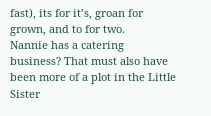fast), its for it’s, groan for grown, and to for two.
Nannie has a catering business? That must also have been more of a plot in the Little Sister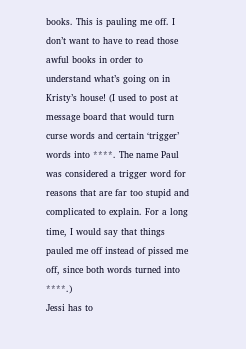books. This is pauling me off. I don’t want to have to read those awful books in order to understand what’s going on in Kristy’s house! (I used to post at message board that would turn curse words and certain ‘trigger’ words into ****. The name Paul was considered a trigger word for reasons that are far too stupid and complicated to explain. For a long time, I would say that things pauled me off instead of pissed me off, since both words turned into ****.)
Jessi has to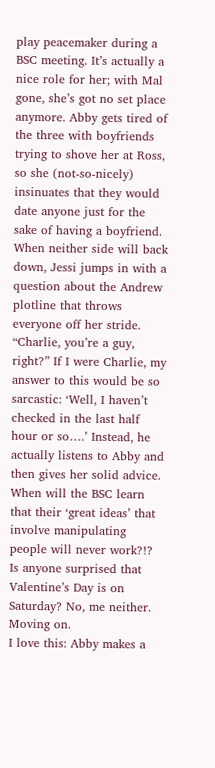play peacemaker during a BSC meeting. It’s actually a nice role for her; with Mal gone, she’s got no set place anymore. Abby gets tired of the three with boyfriends trying to shove her at Ross, so she (not-so-nicely) insinuates that they would date anyone just for the sake of having a boyfriend. When neither side will back down, Jessi jumps in with a question about the Andrew plotline that throws everyone off her stride.
“Charlie, you’re a guy, right?” If I were Charlie, my answer to this would be so sarcastic: ‘Well, I haven’t checked in the last half hour or so….’ Instead, he actually listens to Abby and then gives her solid advice.
When will the BSC learn that their ‘great ideas’ that involve manipulating people will never work?!?
Is anyone surprised that Valentine’s Day is on Saturday? No, me neither. Moving on.
I love this: Abby makes a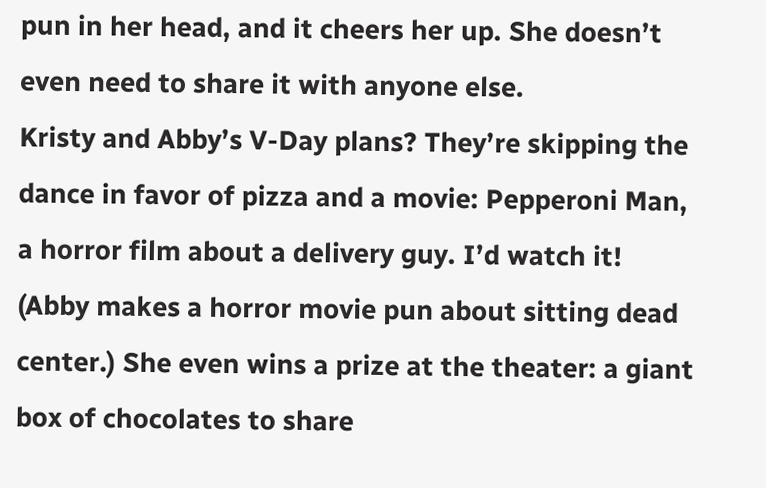pun in her head, and it cheers her up. She doesn’t even need to share it with anyone else.
Kristy and Abby’s V-Day plans? They’re skipping the dance in favor of pizza and a movie: Pepperoni Man, a horror film about a delivery guy. I’d watch it! (Abby makes a horror movie pun about sitting dead center.) She even wins a prize at the theater: a giant box of chocolates to share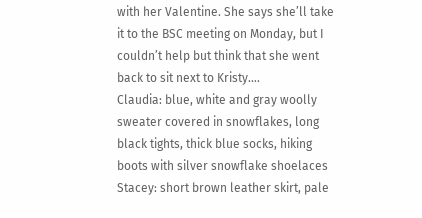with her Valentine. She says she’ll take it to the BSC meeting on Monday, but I couldn’t help but think that she went back to sit next to Kristy….
Claudia: blue, white and gray woolly sweater covered in snowflakes, long black tights, thick blue socks, hiking boots with silver snowflake shoelaces
Stacey: short brown leather skirt, pale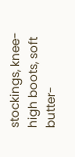stockings, knee-high boots, soft butter-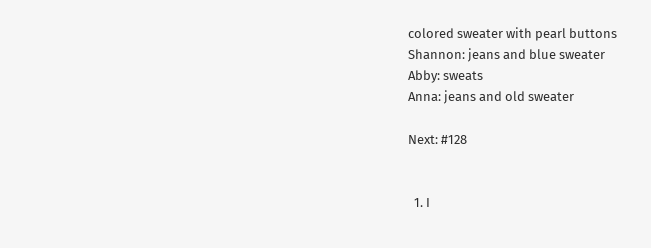colored sweater with pearl buttons
Shannon: jeans and blue sweater
Abby: sweats
Anna: jeans and old sweater

Next: #128


  1. I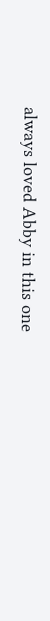always loved Abby in this one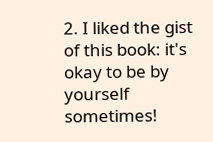2. I liked the gist of this book: it's okay to be by yourself sometimes!